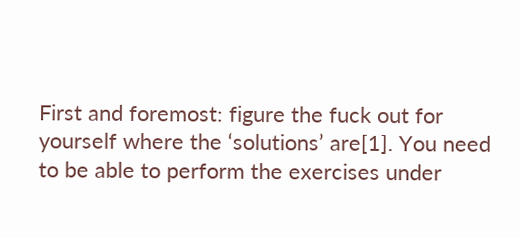First and foremost: figure the fuck out for yourself where the ‘solutions’ are[1]. You need to be able to perform the exercises under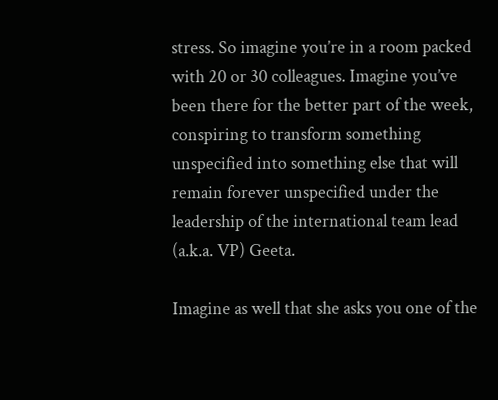stress. So imagine you’re in a room packed with 20 or 30 colleagues. Imagine you’ve been there for the better part of the week, conspiring to transform something unspecified into something else that will remain forever unspecified under the leadership of the international team lead (a.k.a. VP) Geeta.

Imagine as well that she asks you one of the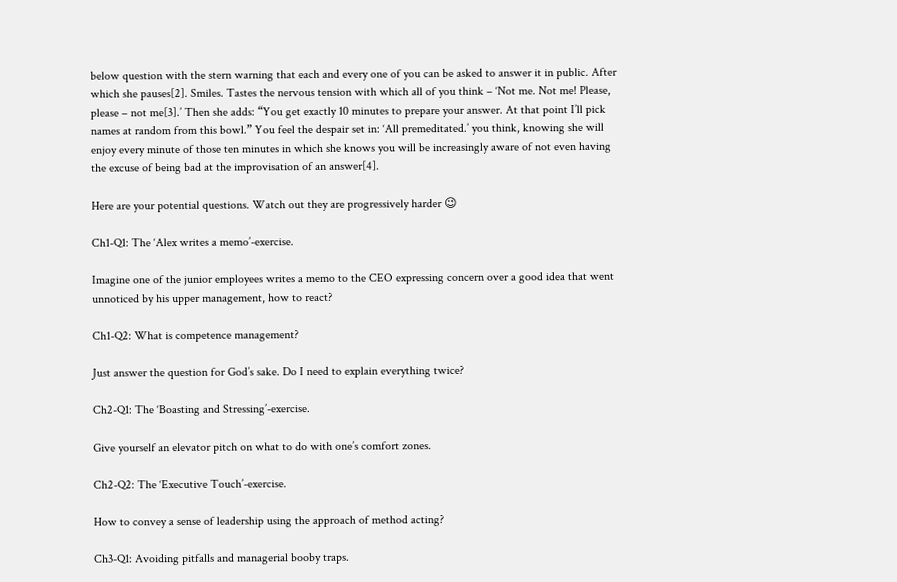below question with the stern warning that each and every one of you can be asked to answer it in public. After which she pauses[2]. Smiles. Tastes the nervous tension with which all of you think – ‘Not me. Not me! Please, please – not me[3].’ Then she adds: “You get exactly 10 minutes to prepare your answer. At that point I’ll pick names at random from this bowl.” You feel the despair set in: ‘All premeditated.’ you think, knowing she will enjoy every minute of those ten minutes in which she knows you will be increasingly aware of not even having the excuse of being bad at the improvisation of an answer[4].

Here are your potential questions. Watch out they are progressively harder 😉

Ch1-Q1: The ‘Alex writes a memo’-exercise.

Imagine one of the junior employees writes a memo to the CEO expressing concern over a good idea that went unnoticed by his upper management, how to react?

Ch1-Q2: What is competence management?

Just answer the question for God’s sake. Do I need to explain everything twice?

Ch2-Q1: The ‘Boasting and Stressing’-exercise.

Give yourself an elevator pitch on what to do with one’s comfort zones.

Ch2-Q2: The ‘Executive Touch’-exercise.

How to convey a sense of leadership using the approach of method acting?

Ch3-Q1: Avoiding pitfalls and managerial booby traps.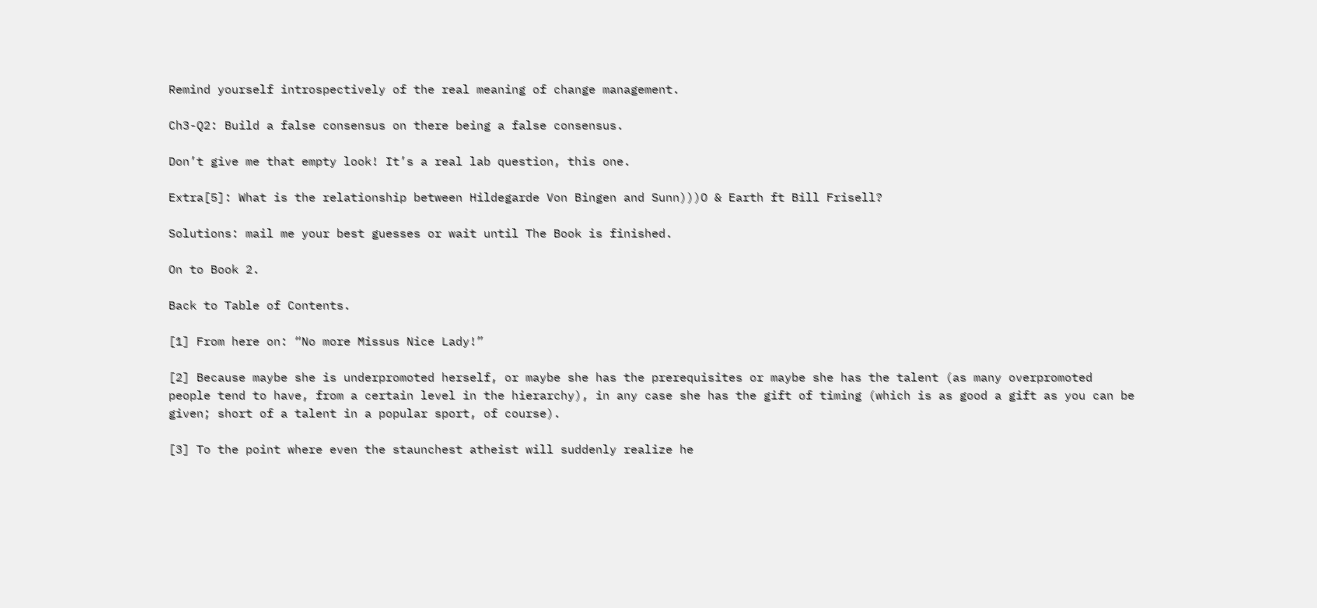Remind yourself introspectively of the real meaning of change management.

Ch3-Q2: Build a false consensus on there being a false consensus.

Don’t give me that empty look! It’s a real lab question, this one.

Extra[5]: What is the relationship between Hildegarde Von Bingen and Sunn)))O & Earth ft Bill Frisell?

Solutions: mail me your best guesses or wait until The Book is finished.

On to Book 2.

Back to Table of Contents.

[1] From here on: “No more Missus Nice Lady!”

[2] Because maybe she is underpromoted herself, or maybe she has the prerequisites or maybe she has the talent (as many overpromoted people tend to have, from a certain level in the hierarchy), in any case she has the gift of timing (which is as good a gift as you can be given; short of a talent in a popular sport, of course).

[3] To the point where even the staunchest atheist will suddenly realize he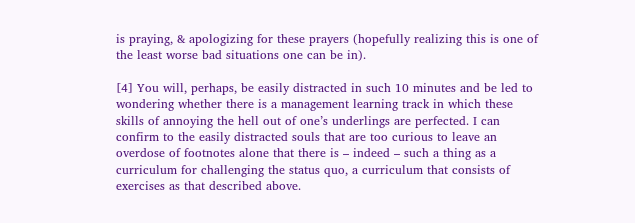is praying, & apologizing for these prayers (hopefully realizing this is one of the least worse bad situations one can be in).

[4] You will, perhaps, be easily distracted in such 10 minutes and be led to wondering whether there is a management learning track in which these skills of annoying the hell out of one’s underlings are perfected. I can confirm to the easily distracted souls that are too curious to leave an overdose of footnotes alone that there is – indeed – such a thing as a curriculum for challenging the status quo, a curriculum that consists of exercises as that described above.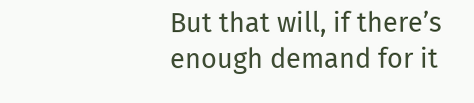But that will, if there’s enough demand for it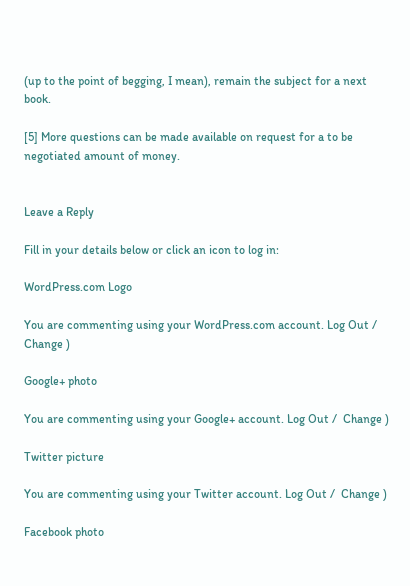(up to the point of begging, I mean), remain the subject for a next book.

[5] More questions can be made available on request for a to be negotiated amount of money.


Leave a Reply

Fill in your details below or click an icon to log in:

WordPress.com Logo

You are commenting using your WordPress.com account. Log Out /  Change )

Google+ photo

You are commenting using your Google+ account. Log Out /  Change )

Twitter picture

You are commenting using your Twitter account. Log Out /  Change )

Facebook photo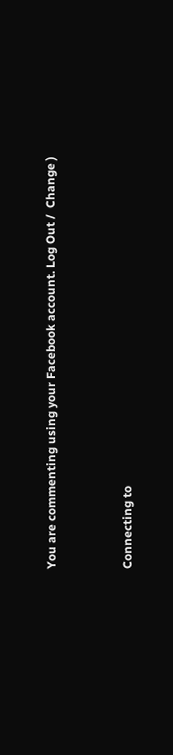You are commenting using your Facebook account. Log Out /  Change )


Connecting to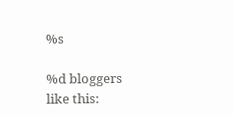%s

%d bloggers like this: